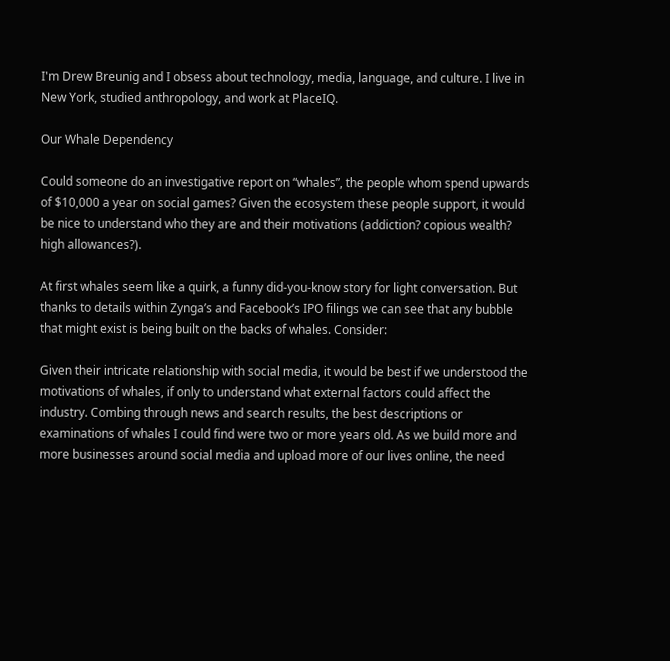I'm Drew Breunig and I obsess about technology, media, language, and culture. I live in New York, studied anthropology, and work at PlaceIQ.

Our Whale Dependency

Could someone do an investigative report on “whales”, the people whom spend upwards of $10,000 a year on social games? Given the ecosystem these people support, it would be nice to understand who they are and their motivations (addiction? copious wealth? high allowances?).

At first whales seem like a quirk, a funny did-you-know story for light conversation. But thanks to details within Zynga’s and Facebook’s IPO filings we can see that any bubble that might exist is being built on the backs of whales. Consider:

Given their intricate relationship with social media, it would be best if we understood the motivations of whales, if only to understand what external factors could affect the industry. Combing through news and search results, the best descriptions or examinations of whales I could find were two or more years old. As we build more and more businesses around social media and upload more of our lives online, the need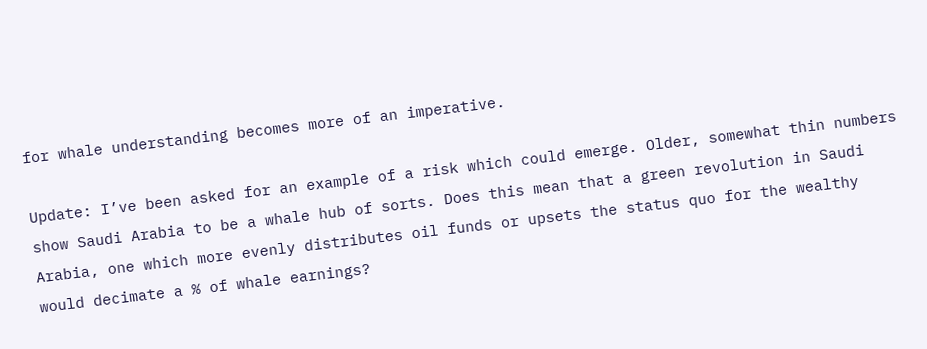for whale understanding becomes more of an imperative.

Update: I’ve been asked for an example of a risk which could emerge. Older, somewhat thin numbers show Saudi Arabia to be a whale hub of sorts. Does this mean that a green revolution in Saudi Arabia, one which more evenly distributes oil funds or upsets the status quo for the wealthy would decimate a % of whale earnings?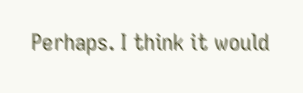Perhaps. I think it would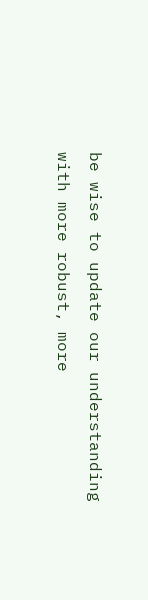be wise to update our understanding with more robust, more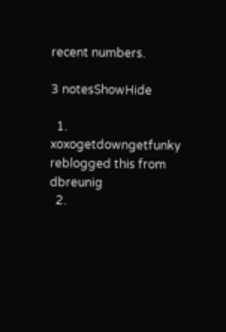recent numbers.

3 notesShowHide

  1. xoxogetdowngetfunky reblogged this from dbreunig
  2.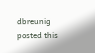dbreunig posted this